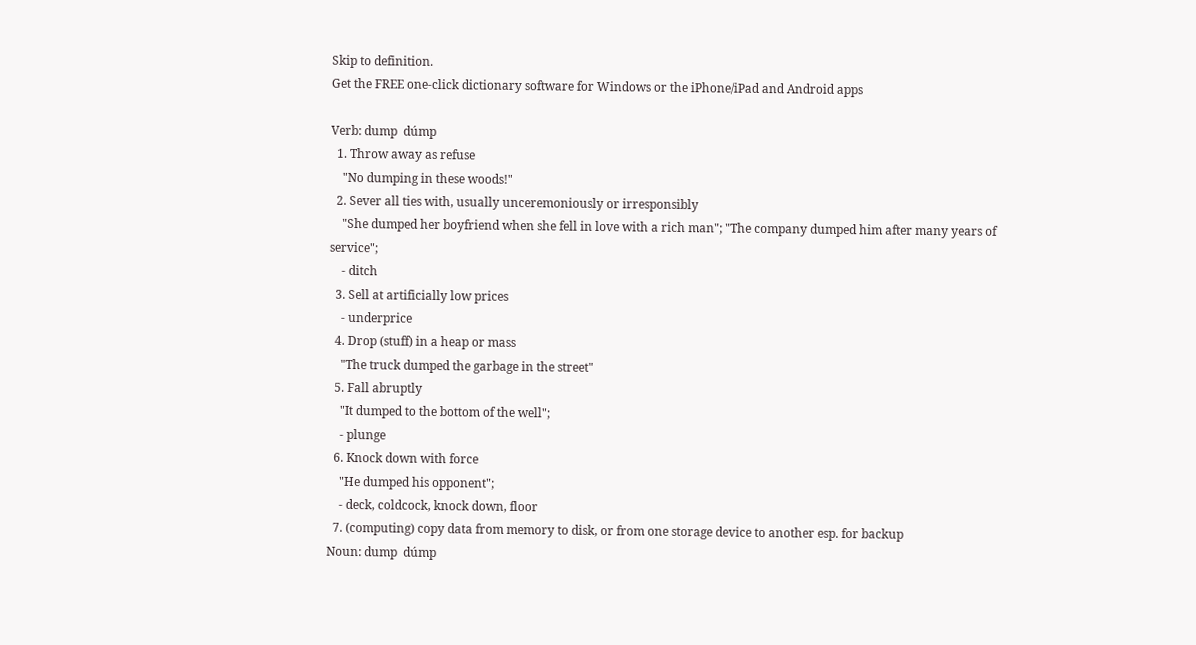Skip to definition.
Get the FREE one-click dictionary software for Windows or the iPhone/iPad and Android apps

Verb: dump  dúmp
  1. Throw away as refuse
    "No dumping in these woods!"
  2. Sever all ties with, usually unceremoniously or irresponsibly
    "She dumped her boyfriend when she fell in love with a rich man"; "The company dumped him after many years of service";
    - ditch
  3. Sell at artificially low prices
    - underprice
  4. Drop (stuff) in a heap or mass
    "The truck dumped the garbage in the street"
  5. Fall abruptly
    "It dumped to the bottom of the well";
    - plunge
  6. Knock down with force
    "He dumped his opponent";
    - deck, coldcock, knock down, floor
  7. (computing) copy data from memory to disk, or from one storage device to another esp. for backup
Noun: dump  dúmp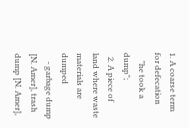1. A coarse term for defecation
    "he took a dump";
  2. A piece of land where waste materials are dumped
    - garbage dump [N. Amer], trash dump [N. Amer],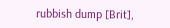rubbish dump [Brit],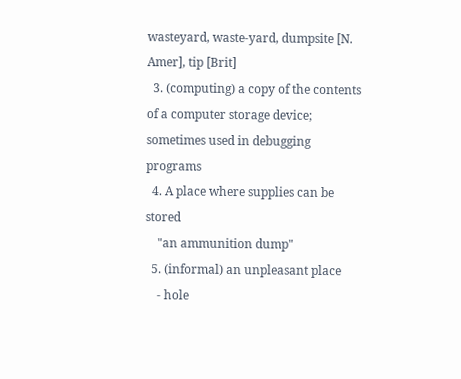wasteyard, waste-yard, dumpsite [N. Amer], tip [Brit]
  3. (computing) a copy of the contents of a computer storage device; sometimes used in debugging programs
  4. A place where supplies can be stored
    "an ammunition dump"
  5. (informal) an unpleasant place
    - hole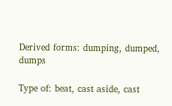Derived forms: dumping, dumped, dumps

Type of: beat, cast aside, cast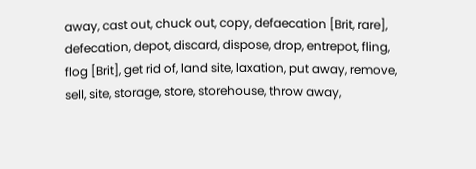away, cast out, chuck out, copy, defaecation [Brit, rare], defecation, depot, discard, dispose, drop, entrepot, fling, flog [Brit], get rid of, land site, laxation, put away, remove, sell, site, storage, store, storehouse, throw away,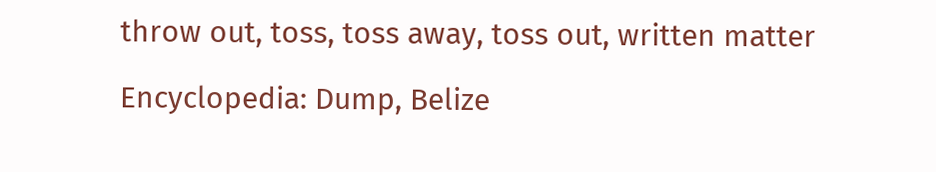throw out, toss, toss away, toss out, written matter

Encyclopedia: Dump, Belize